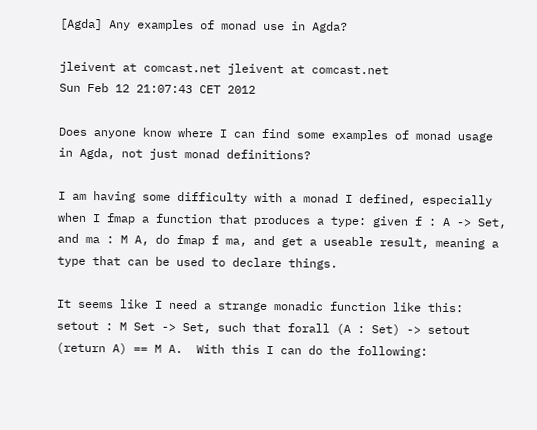[Agda] Any examples of monad use in Agda?

jleivent at comcast.net jleivent at comcast.net
Sun Feb 12 21:07:43 CET 2012

Does anyone know where I can find some examples of monad usage in Agda, not just monad definitions?

I am having some difficulty with a monad I defined, especially when I fmap a function that produces a type: given f : A -> Set, and ma : M A, do fmap f ma, and get a useable result, meaning a type that can be used to declare things.

It seems like I need a strange monadic function like this: setout : M Set -> Set, such that forall (A : Set) -> setout (return A) == M A.  With this I can do the following: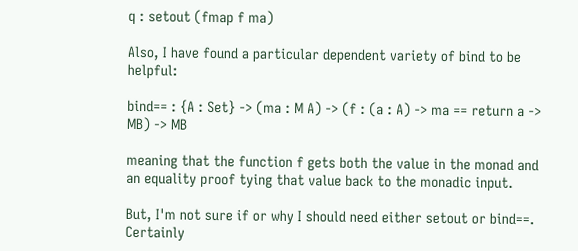q : setout (fmap f ma)

Also, I have found a particular dependent variety of bind to be helpful:

bind== : {A : Set} -> (ma : M A) -> (f : (a : A) -> ma == return a -> MB) -> MB

meaning that the function f gets both the value in the monad and an equality proof tying that value back to the monadic input.

But, I'm not sure if or why I should need either setout or bind==.  Certainly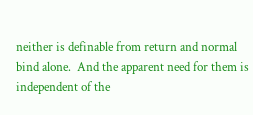neither is definable from return and normal bind alone.  And the apparent need for them is independent of the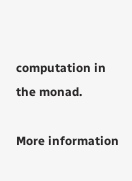computation in the monad.

More information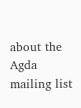about the Agda mailing list